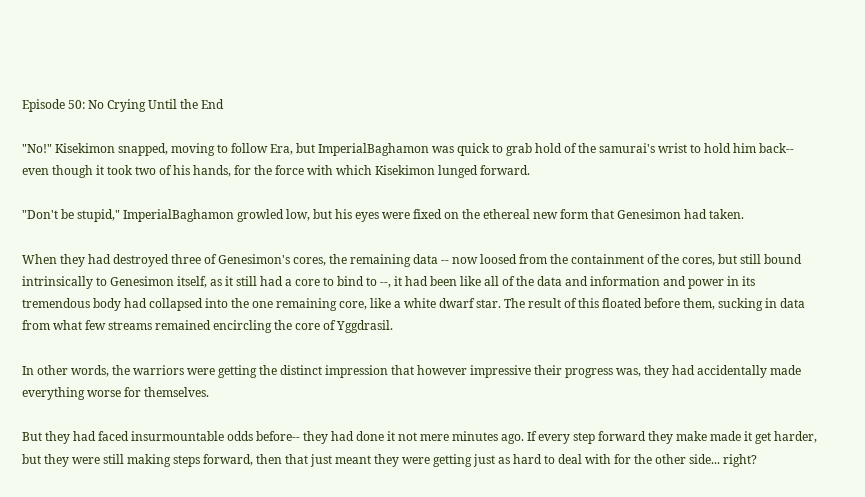Episode 50: No Crying Until the End

"No!" Kisekimon snapped, moving to follow Era, but ImperialBaghamon was quick to grab hold of the samurai's wrist to hold him back-- even though it took two of his hands, for the force with which Kisekimon lunged forward.

"Don't be stupid," ImperialBaghamon growled low, but his eyes were fixed on the ethereal new form that Genesimon had taken.

When they had destroyed three of Genesimon's cores, the remaining data -- now loosed from the containment of the cores, but still bound intrinsically to Genesimon itself, as it still had a core to bind to --, it had been like all of the data and information and power in its tremendous body had collapsed into the one remaining core, like a white dwarf star. The result of this floated before them, sucking in data from what few streams remained encircling the core of Yggdrasil.

In other words, the warriors were getting the distinct impression that however impressive their progress was, they had accidentally made everything worse for themselves.

But they had faced insurmountable odds before-- they had done it not mere minutes ago. If every step forward they make made it get harder, but they were still making steps forward, then that just meant they were getting just as hard to deal with for the other side... right?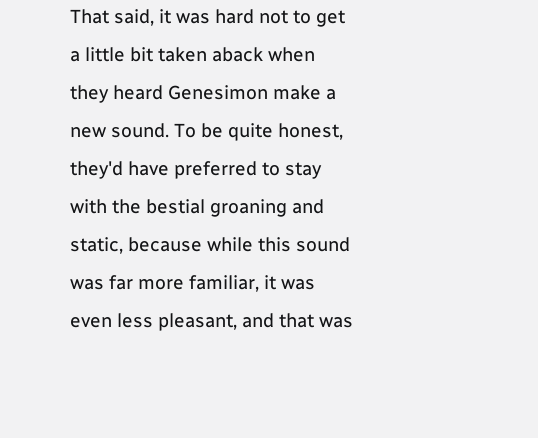That said, it was hard not to get a little bit taken aback when they heard Genesimon make a new sound. To be quite honest, they'd have preferred to stay with the bestial groaning and static, because while this sound was far more familiar, it was even less pleasant, and that was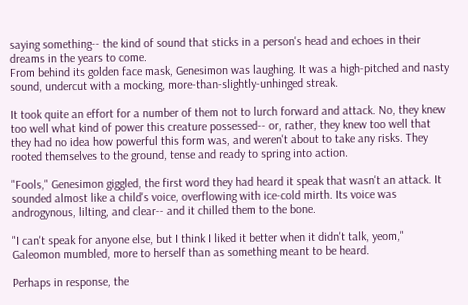saying something-- the kind of sound that sticks in a person's head and echoes in their dreams in the years to come.
From behind its golden face mask, Genesimon was laughing. It was a high-pitched and nasty sound, undercut with a mocking, more-than-slightly-unhinged streak.

It took quite an effort for a number of them not to lurch forward and attack. No, they knew too well what kind of power this creature possessed-- or, rather, they knew too well that they had no idea how powerful this form was, and weren't about to take any risks. They rooted themselves to the ground, tense and ready to spring into action.

"Fools," Genesimon giggled, the first word they had heard it speak that wasn't an attack. It sounded almost like a child's voice, overflowing with ice-cold mirth. Its voice was androgynous, lilting, and clear-- and it chilled them to the bone.

"I can't speak for anyone else, but I think I liked it better when it didn't talk, yeom," Galeomon mumbled, more to herself than as something meant to be heard.

Perhaps in response, the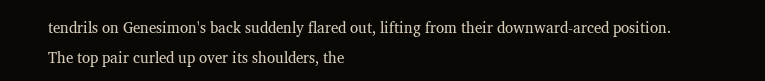tendrils on Genesimon's back suddenly flared out, lifting from their downward-arced position. The top pair curled up over its shoulders, the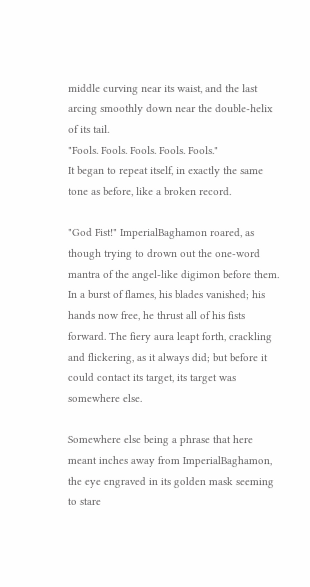middle curving near its waist, and the last arcing smoothly down near the double-helix of its tail.
"Fools. Fools. Fools. Fools. Fools."
It began to repeat itself, in exactly the same tone as before, like a broken record.

"God Fist!" ImperialBaghamon roared, as though trying to drown out the one-word mantra of the angel-like digimon before them. In a burst of flames, his blades vanished; his hands now free, he thrust all of his fists forward. The fiery aura leapt forth, crackling and flickering, as it always did; but before it could contact its target, its target was somewhere else.

Somewhere else being a phrase that here meant inches away from ImperialBaghamon, the eye engraved in its golden mask seeming to stare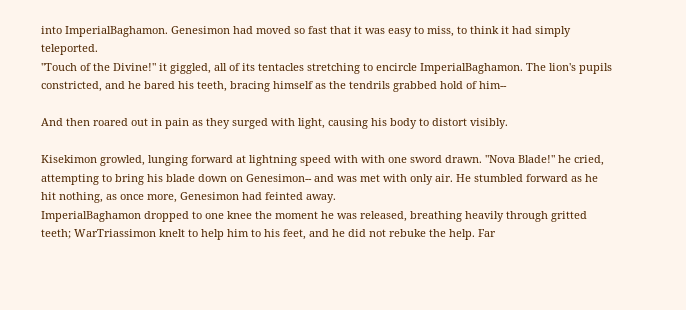into ImperialBaghamon. Genesimon had moved so fast that it was easy to miss, to think it had simply teleported.
"Touch of the Divine!" it giggled, all of its tentacles stretching to encircle ImperialBaghamon. The lion's pupils constricted, and he bared his teeth, bracing himself as the tendrils grabbed hold of him--

And then roared out in pain as they surged with light, causing his body to distort visibly.

Kisekimon growled, lunging forward at lightning speed with with one sword drawn. "Nova Blade!" he cried, attempting to bring his blade down on Genesimon-- and was met with only air. He stumbled forward as he hit nothing, as once more, Genesimon had feinted away.
ImperialBaghamon dropped to one knee the moment he was released, breathing heavily through gritted teeth; WarTriassimon knelt to help him to his feet, and he did not rebuke the help. Far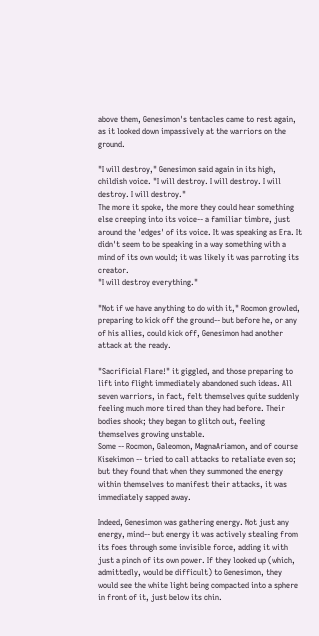above them, Genesimon's tentacles came to rest again, as it looked down impassively at the warriors on the ground.

"I will destroy," Genesimon said again in its high, childish voice. "I will destroy. I will destroy. I will destroy. I will destroy."
The more it spoke, the more they could hear something else creeping into its voice-- a familiar timbre, just around the 'edges' of its voice. It was speaking as Era. It didn't seem to be speaking in a way something with a mind of its own would; it was likely it was parroting its creator.
"I will destroy everything."

"Not if we have anything to do with it," Rocmon growled, preparing to kick off the ground-- but before he, or any of his allies, could kick off, Genesimon had another attack at the ready.

"Sacrificial Flare!" it giggled, and those preparing to lift into flight immediately abandoned such ideas. All seven warriors, in fact, felt themselves quite suddenly feeling much more tired than they had before. Their bodies shook; they began to glitch out, feeling themselves growing unstable.
Some -- Rocmon, Galeomon, MagnaAriamon, and of course Kisekimon -- tried to call attacks to retaliate even so; but they found that when they summoned the energy within themselves to manifest their attacks, it was immediately sapped away.

Indeed, Genesimon was gathering energy. Not just any energy, mind-- but energy it was actively stealing from its foes through some invisible force, adding it with just a pinch of its own power. If they looked up (which, admittedly, would be difficult) to Genesimon, they would see the white light being compacted into a sphere in front of it, just below its chin.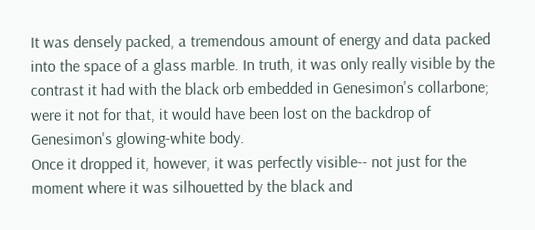It was densely packed, a tremendous amount of energy and data packed into the space of a glass marble. In truth, it was only really visible by the contrast it had with the black orb embedded in Genesimon's collarbone; were it not for that, it would have been lost on the backdrop of Genesimon's glowing-white body.
Once it dropped it, however, it was perfectly visible-- not just for the moment where it was silhouetted by the black and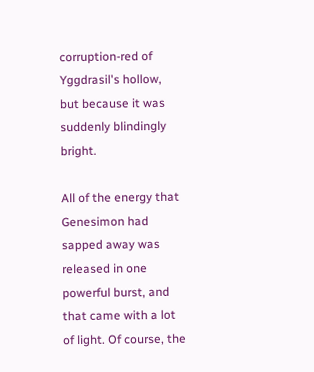corruption-red of Yggdrasil's hollow, but because it was suddenly blindingly bright.

All of the energy that Genesimon had sapped away was released in one powerful burst, and that came with a lot of light. Of course, the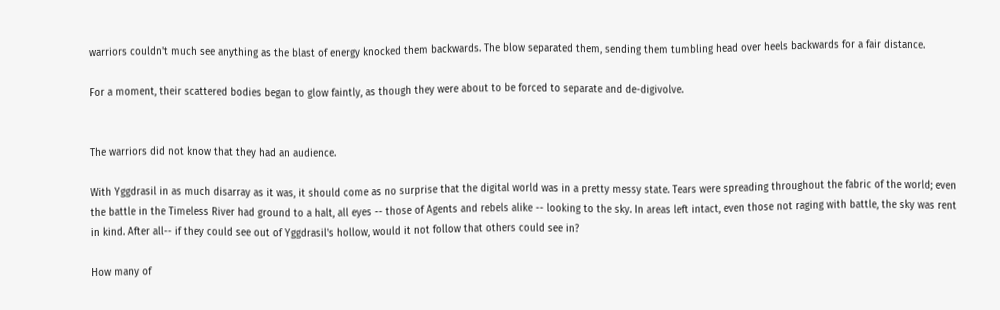warriors couldn't much see anything as the blast of energy knocked them backwards. The blow separated them, sending them tumbling head over heels backwards for a fair distance.

For a moment, their scattered bodies began to glow faintly, as though they were about to be forced to separate and de-digivolve.


The warriors did not know that they had an audience.

With Yggdrasil in as much disarray as it was, it should come as no surprise that the digital world was in a pretty messy state. Tears were spreading throughout the fabric of the world; even the battle in the Timeless River had ground to a halt, all eyes -- those of Agents and rebels alike -- looking to the sky. In areas left intact, even those not raging with battle, the sky was rent in kind. After all-- if they could see out of Yggdrasil's hollow, would it not follow that others could see in?

How many of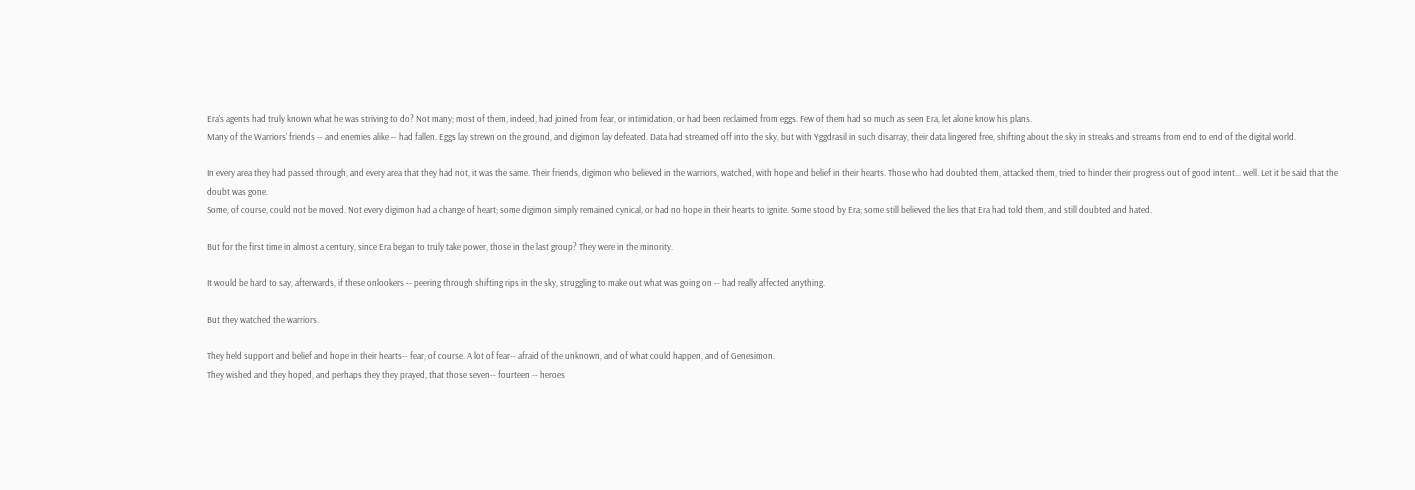Era's agents had truly known what he was striving to do? Not many; most of them, indeed, had joined from fear, or intimidation, or had been reclaimed from eggs. Few of them had so much as seen Era, let alone know his plans.
Many of the Warriors' friends -- and enemies alike -- had fallen. Eggs lay strewn on the ground, and digimon lay defeated. Data had streamed off into the sky, but with Yggdrasil in such disarray, their data lingered free, shifting about the sky in streaks and streams from end to end of the digital world.

In every area they had passed through, and every area that they had not, it was the same. Their friends, digimon who believed in the warriors, watched, with hope and belief in their hearts. Those who had doubted them, attacked them, tried to hinder their progress out of good intent... well. Let it be said that the doubt was gone.
Some, of course, could not be moved. Not every digimon had a change of heart; some digimon simply remained cynical, or had no hope in their hearts to ignite. Some stood by Era; some still believed the lies that Era had told them, and still doubted and hated.

But for the first time in almost a century, since Era began to truly take power, those in the last group? They were in the minority.

It would be hard to say, afterwards, if these onlookers -- peering through shifting rips in the sky, struggling to make out what was going on -- had really affected anything.

But they watched the warriors.

They held support and belief and hope in their hearts-- fear, of course. A lot of fear-- afraid of the unknown, and of what could happen, and of Genesimon.
They wished and they hoped, and perhaps they they prayed, that those seven-- fourteen -- heroes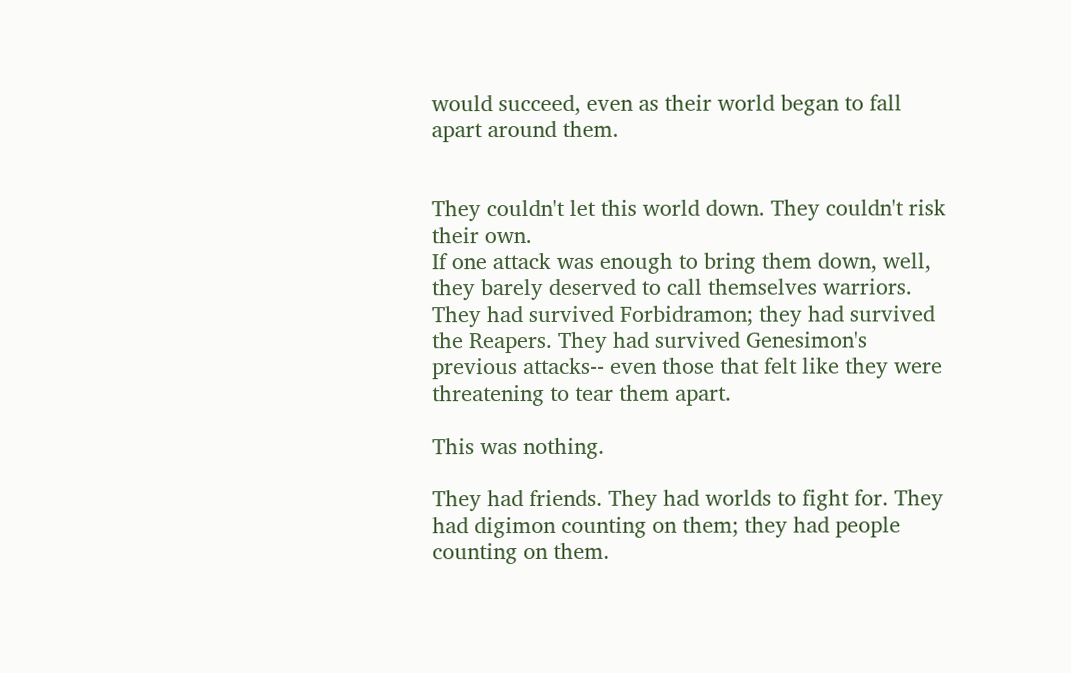would succeed, even as their world began to fall apart around them.


They couldn't let this world down. They couldn't risk their own.
If one attack was enough to bring them down, well, they barely deserved to call themselves warriors. They had survived Forbidramon; they had survived the Reapers. They had survived Genesimon's previous attacks-- even those that felt like they were threatening to tear them apart.

This was nothing.

They had friends. They had worlds to fight for. They had digimon counting on them; they had people counting on them.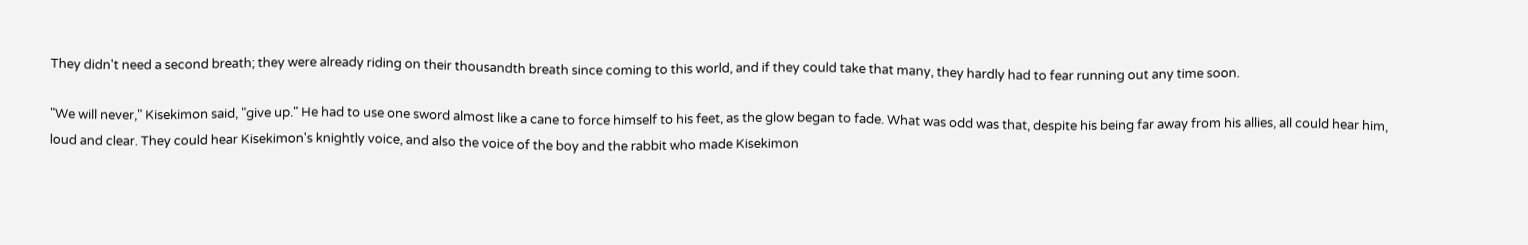They didn't need a second breath; they were already riding on their thousandth breath since coming to this world, and if they could take that many, they hardly had to fear running out any time soon.

"We will never," Kisekimon said, "give up." He had to use one sword almost like a cane to force himself to his feet, as the glow began to fade. What was odd was that, despite his being far away from his allies, all could hear him, loud and clear. They could hear Kisekimon's knightly voice, and also the voice of the boy and the rabbit who made Kisekimon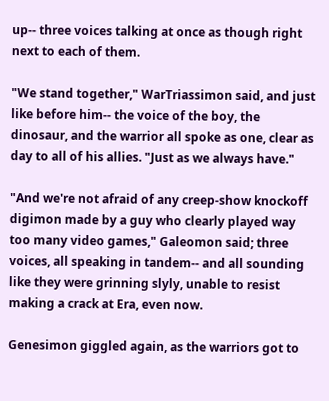up-- three voices talking at once as though right next to each of them.

"We stand together," WarTriassimon said, and just like before him-- the voice of the boy, the dinosaur, and the warrior all spoke as one, clear as day to all of his allies. "Just as we always have."

"And we're not afraid of any creep-show knockoff digimon made by a guy who clearly played way too many video games," Galeomon said; three voices, all speaking in tandem-- and all sounding like they were grinning slyly, unable to resist making a crack at Era, even now.

Genesimon giggled again, as the warriors got to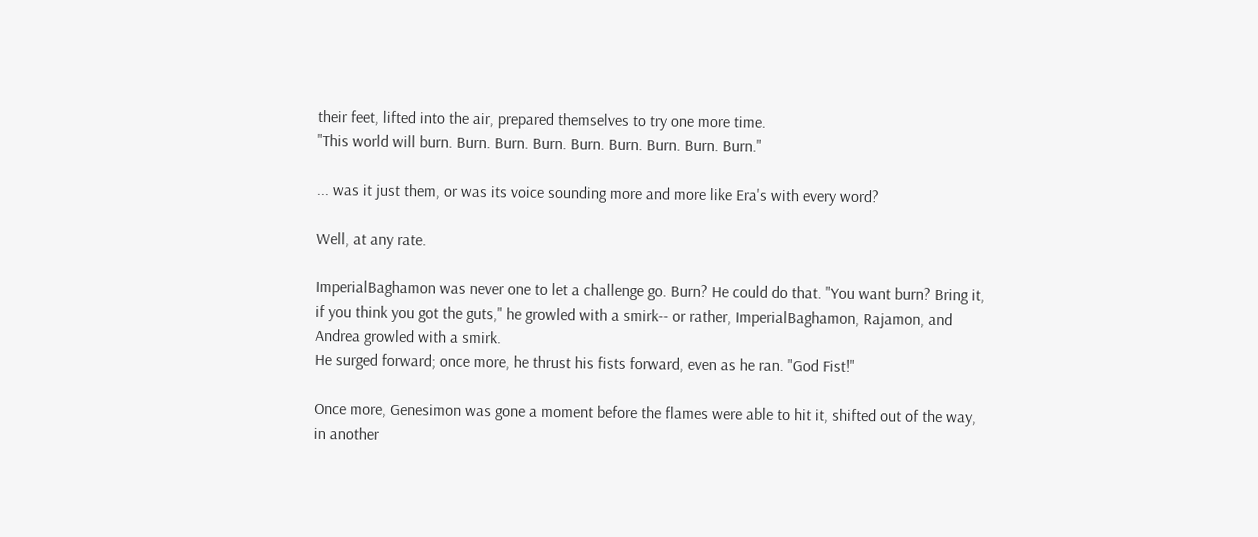their feet, lifted into the air, prepared themselves to try one more time.
"This world will burn. Burn. Burn. Burn. Burn. Burn. Burn. Burn. Burn."

... was it just them, or was its voice sounding more and more like Era's with every word?

Well, at any rate.

ImperialBaghamon was never one to let a challenge go. Burn? He could do that. "You want burn? Bring it, if you think you got the guts," he growled with a smirk-- or rather, ImperialBaghamon, Rajamon, and Andrea growled with a smirk.
He surged forward; once more, he thrust his fists forward, even as he ran. "God Fist!"

Once more, Genesimon was gone a moment before the flames were able to hit it, shifted out of the way, in another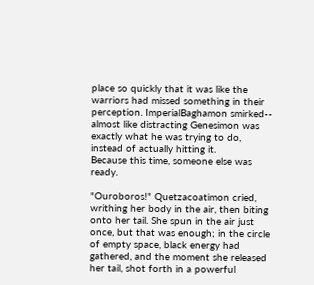place so quickly that it was like the warriors had missed something in their perception. ImperialBaghamon smirked-- almost like distracting Genesimon was exactly what he was trying to do, instead of actually hitting it.
Because this time, someone else was ready.

"Ouroboros!" Quetzacoatimon cried, writhing her body in the air, then biting onto her tail. She spun in the air just once, but that was enough; in the circle of empty space, black energy had gathered, and the moment she released her tail, shot forth in a powerful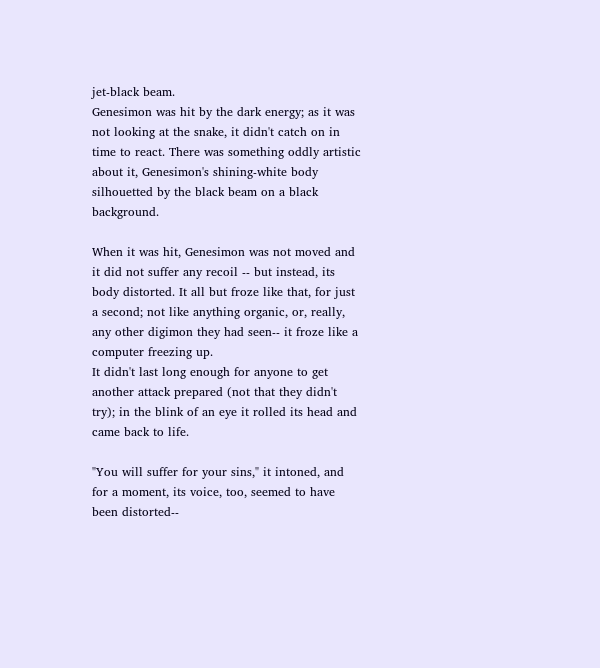jet-black beam.
Genesimon was hit by the dark energy; as it was not looking at the snake, it didn't catch on in time to react. There was something oddly artistic about it, Genesimon's shining-white body silhouetted by the black beam on a black background.

When it was hit, Genesimon was not moved and it did not suffer any recoil -- but instead, its body distorted. It all but froze like that, for just a second; not like anything organic, or, really, any other digimon they had seen-- it froze like a computer freezing up.
It didn't last long enough for anyone to get another attack prepared (not that they didn't try); in the blink of an eye it rolled its head and came back to life.

"You will suffer for your sins," it intoned, and for a moment, its voice, too, seemed to have been distorted--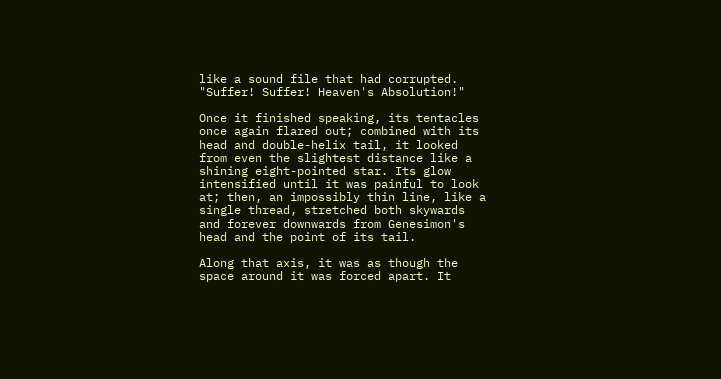like a sound file that had corrupted. "Suffer! Suffer! Heaven's Absolution!"

Once it finished speaking, its tentacles once again flared out; combined with its head and double-helix tail, it looked from even the slightest distance like a shining eight-pointed star. Its glow intensified until it was painful to look at; then, an impossibly thin line, like a single thread, stretched both skywards and forever downwards from Genesimon's head and the point of its tail.

Along that axis, it was as though the space around it was forced apart. It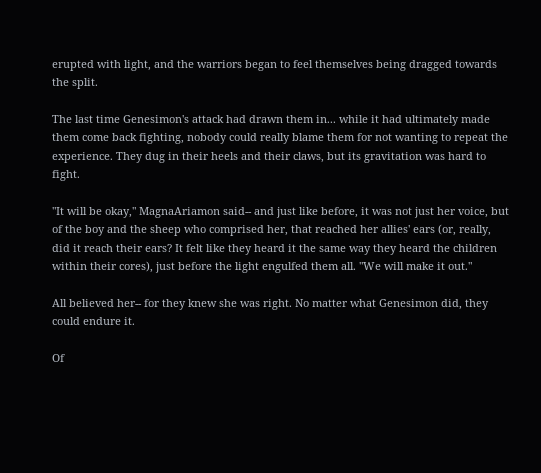erupted with light, and the warriors began to feel themselves being dragged towards the split.

The last time Genesimon's attack had drawn them in... while it had ultimately made them come back fighting, nobody could really blame them for not wanting to repeat the experience. They dug in their heels and their claws, but its gravitation was hard to fight.

"It will be okay," MagnaAriamon said-- and just like before, it was not just her voice, but of the boy and the sheep who comprised her, that reached her allies' ears (or, really, did it reach their ears? It felt like they heard it the same way they heard the children within their cores), just before the light engulfed them all. "We will make it out."

All believed her-- for they knew she was right. No matter what Genesimon did, they could endure it.

Of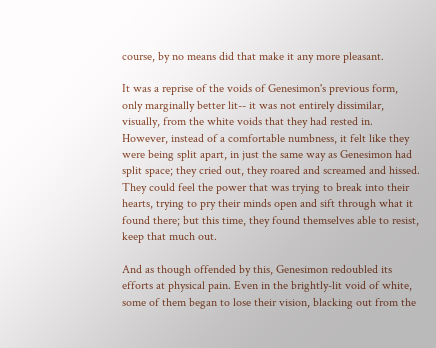course, by no means did that make it any more pleasant.

It was a reprise of the voids of Genesimon's previous form, only marginally better lit-- it was not entirely dissimilar, visually, from the white voids that they had rested in. However, instead of a comfortable numbness, it felt like they were being split apart, in just the same way as Genesimon had split space; they cried out, they roared and screamed and hissed.
They could feel the power that was trying to break into their hearts, trying to pry their minds open and sift through what it found there; but this time, they found themselves able to resist, keep that much out.

And as though offended by this, Genesimon redoubled its efforts at physical pain. Even in the brightly-lit void of white, some of them began to lose their vision, blacking out from the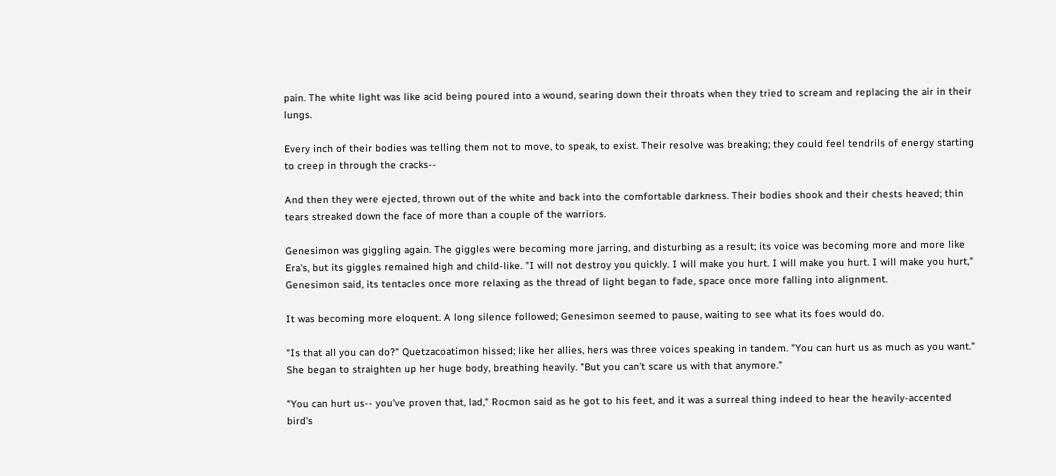pain. The white light was like acid being poured into a wound, searing down their throats when they tried to scream and replacing the air in their lungs.

Every inch of their bodies was telling them not to move, to speak, to exist. Their resolve was breaking; they could feel tendrils of energy starting to creep in through the cracks--

And then they were ejected, thrown out of the white and back into the comfortable darkness. Their bodies shook and their chests heaved; thin tears streaked down the face of more than a couple of the warriors.

Genesimon was giggling again. The giggles were becoming more jarring, and disturbing as a result; its voice was becoming more and more like Era's, but its giggles remained high and child-like. "I will not destroy you quickly. I will make you hurt. I will make you hurt. I will make you hurt," Genesimon said, its tentacles once more relaxing as the thread of light began to fade, space once more falling into alignment.

It was becoming more eloquent. A long silence followed; Genesimon seemed to pause, waiting to see what its foes would do.

"Is that all you can do?" Quetzacoatimon hissed; like her allies, hers was three voices speaking in tandem. "You can hurt us as much as you want." She began to straighten up her huge body, breathing heavily. "But you can't scare us with that anymore."

"You can hurt us-- you've proven that, lad," Rocmon said as he got to his feet, and it was a surreal thing indeed to hear the heavily-accented bird's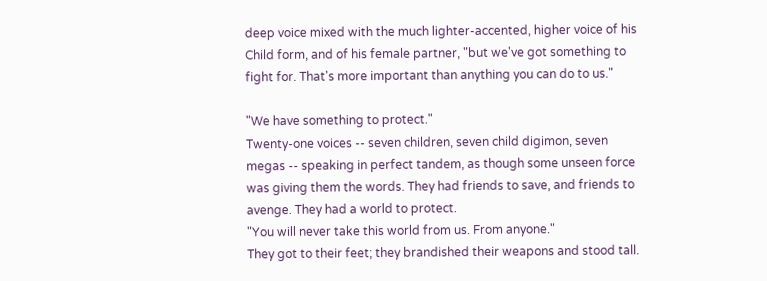deep voice mixed with the much lighter-accented, higher voice of his Child form, and of his female partner, "but we've got something to fight for. That's more important than anything you can do to us."

"We have something to protect."
Twenty-one voices -- seven children, seven child digimon, seven megas -- speaking in perfect tandem, as though some unseen force was giving them the words. They had friends to save, and friends to avenge. They had a world to protect.
"You will never take this world from us. From anyone."
They got to their feet; they brandished their weapons and stood tall.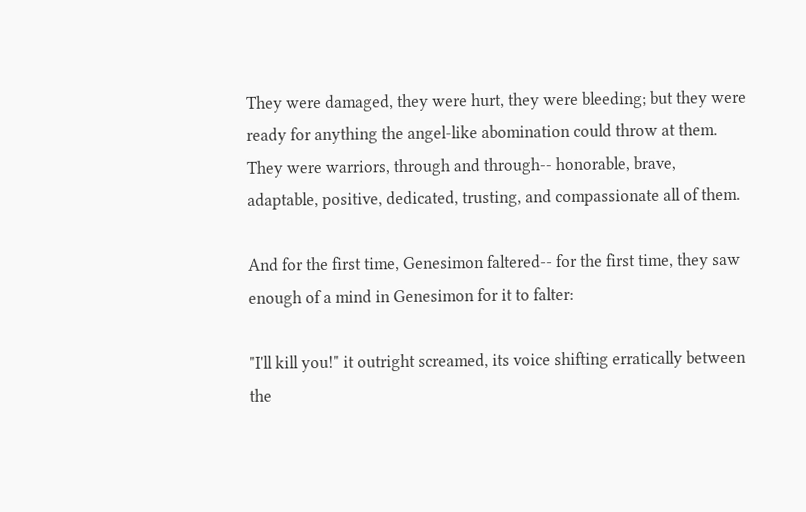They were damaged, they were hurt, they were bleeding; but they were ready for anything the angel-like abomination could throw at them. They were warriors, through and through-- honorable, brave, adaptable, positive, dedicated, trusting, and compassionate all of them.

And for the first time, Genesimon faltered-- for the first time, they saw enough of a mind in Genesimon for it to falter:

"I'll kill you!" it outright screamed, its voice shifting erratically between the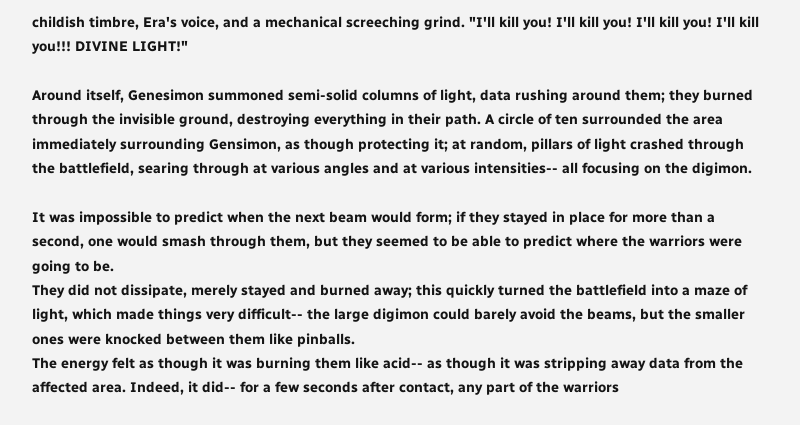childish timbre, Era's voice, and a mechanical screeching grind. "I'll kill you! I'll kill you! I'll kill you! I'll kill you!!! DIVINE LIGHT!"

Around itself, Genesimon summoned semi-solid columns of light, data rushing around them; they burned through the invisible ground, destroying everything in their path. A circle of ten surrounded the area immediately surrounding Gensimon, as though protecting it; at random, pillars of light crashed through the battlefield, searing through at various angles and at various intensities-- all focusing on the digimon.

It was impossible to predict when the next beam would form; if they stayed in place for more than a second, one would smash through them, but they seemed to be able to predict where the warriors were going to be.
They did not dissipate, merely stayed and burned away; this quickly turned the battlefield into a maze of light, which made things very difficult-- the large digimon could barely avoid the beams, but the smaller ones were knocked between them like pinballs.
The energy felt as though it was burning them like acid-- as though it was stripping away data from the affected area. Indeed, it did-- for a few seconds after contact, any part of the warriors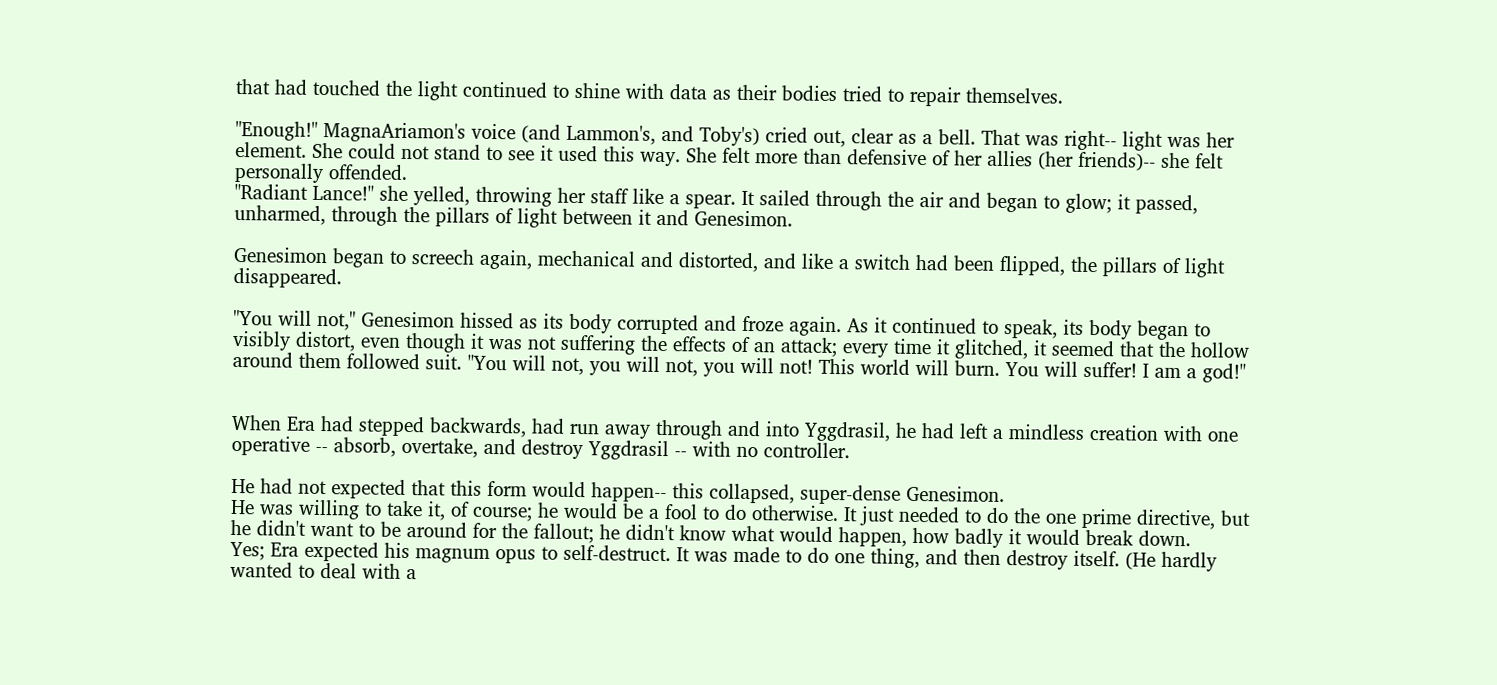that had touched the light continued to shine with data as their bodies tried to repair themselves.

"Enough!" MagnaAriamon's voice (and Lammon's, and Toby's) cried out, clear as a bell. That was right-- light was her element. She could not stand to see it used this way. She felt more than defensive of her allies (her friends)-- she felt personally offended.
"Radiant Lance!" she yelled, throwing her staff like a spear. It sailed through the air and began to glow; it passed, unharmed, through the pillars of light between it and Genesimon.

Genesimon began to screech again, mechanical and distorted, and like a switch had been flipped, the pillars of light disappeared.

"You will not," Genesimon hissed as its body corrupted and froze again. As it continued to speak, its body began to visibly distort, even though it was not suffering the effects of an attack; every time it glitched, it seemed that the hollow around them followed suit. "You will not, you will not, you will not! This world will burn. You will suffer! I am a god!"


When Era had stepped backwards, had run away through and into Yggdrasil, he had left a mindless creation with one operative -- absorb, overtake, and destroy Yggdrasil -- with no controller.

He had not expected that this form would happen-- this collapsed, super-dense Genesimon.
He was willing to take it, of course; he would be a fool to do otherwise. It just needed to do the one prime directive, but he didn't want to be around for the fallout; he didn't know what would happen, how badly it would break down.
Yes; Era expected his magnum opus to self-destruct. It was made to do one thing, and then destroy itself. (He hardly wanted to deal with a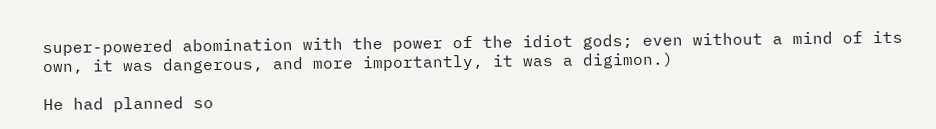super-powered abomination with the power of the idiot gods; even without a mind of its own, it was dangerous, and more importantly, it was a digimon.)

He had planned so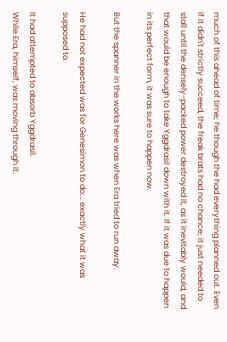much of this ahead of time; he though the had everything planned out. Even if it didn't strictly succeed, the freak brats had no chance; it just needed to stall until the densely-packed power destroyed it, as it inevitably would, and that would be enough to take Yggdrasil down with it. If it was due to happen in its perfect form, it was sure to happen now.

But the spanner in the works here was when Era tried to run away.

He had not expected was for Genesimon to do... exactly what it was supposed to.

It had attempted to absorb Yggdrasil.
While Era, himself, was moving through it.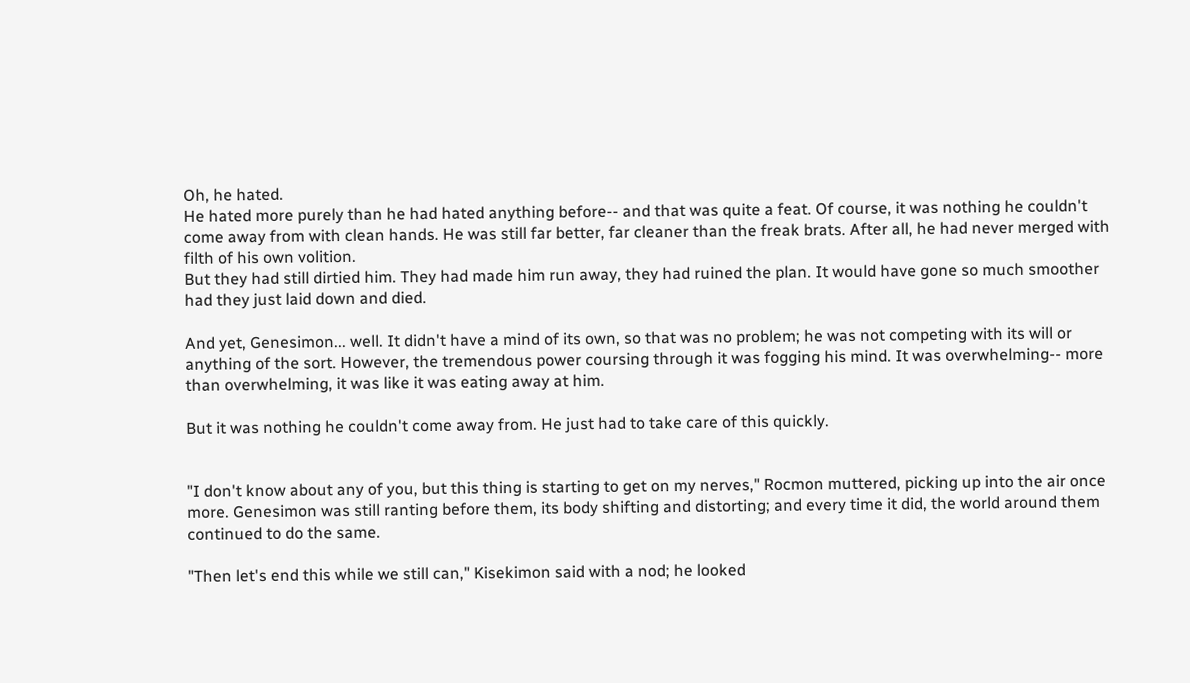Oh, he hated.
He hated more purely than he had hated anything before-- and that was quite a feat. Of course, it was nothing he couldn't come away from with clean hands. He was still far better, far cleaner than the freak brats. After all, he had never merged with filth of his own volition.
But they had still dirtied him. They had made him run away, they had ruined the plan. It would have gone so much smoother had they just laid down and died.

And yet, Genesimon... well. It didn't have a mind of its own, so that was no problem; he was not competing with its will or anything of the sort. However, the tremendous power coursing through it was fogging his mind. It was overwhelming-- more than overwhelming, it was like it was eating away at him.

But it was nothing he couldn't come away from. He just had to take care of this quickly.


"I don't know about any of you, but this thing is starting to get on my nerves," Rocmon muttered, picking up into the air once more. Genesimon was still ranting before them, its body shifting and distorting; and every time it did, the world around them continued to do the same.

"Then let's end this while we still can," Kisekimon said with a nod; he looked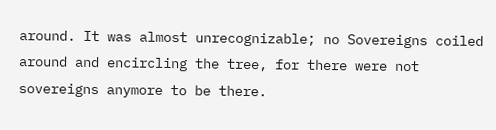around. It was almost unrecognizable; no Sovereigns coiled around and encircling the tree, for there were not sovereigns anymore to be there.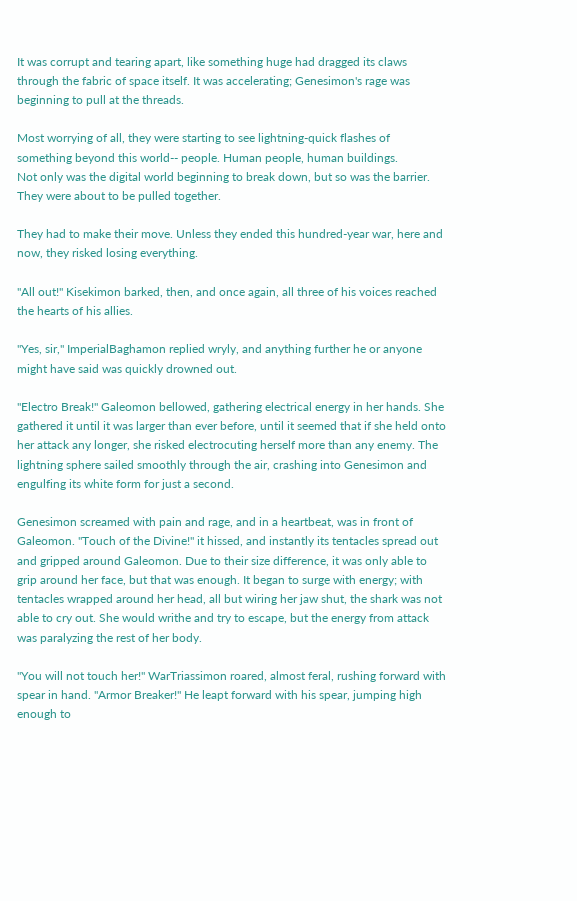It was corrupt and tearing apart, like something huge had dragged its claws through the fabric of space itself. It was accelerating; Genesimon's rage was beginning to pull at the threads.

Most worrying of all, they were starting to see lightning-quick flashes of something beyond this world-- people. Human people, human buildings.
Not only was the digital world beginning to break down, but so was the barrier. They were about to be pulled together.

They had to make their move. Unless they ended this hundred-year war, here and now, they risked losing everything.

"All out!" Kisekimon barked, then, and once again, all three of his voices reached the hearts of his allies.

"Yes, sir," ImperialBaghamon replied wryly, and anything further he or anyone might have said was quickly drowned out.

"Electro Break!" Galeomon bellowed, gathering electrical energy in her hands. She gathered it until it was larger than ever before, until it seemed that if she held onto her attack any longer, she risked electrocuting herself more than any enemy. The lightning sphere sailed smoothly through the air, crashing into Genesimon and engulfing its white form for just a second.

Genesimon screamed with pain and rage, and in a heartbeat, was in front of Galeomon. "Touch of the Divine!" it hissed, and instantly its tentacles spread out and gripped around Galeomon. Due to their size difference, it was only able to grip around her face, but that was enough. It began to surge with energy; with tentacles wrapped around her head, all but wiring her jaw shut, the shark was not able to cry out. She would writhe and try to escape, but the energy from attack was paralyzing the rest of her body.

"You will not touch her!" WarTriassimon roared, almost feral, rushing forward with spear in hand. "Armor Breaker!" He leapt forward with his spear, jumping high enough to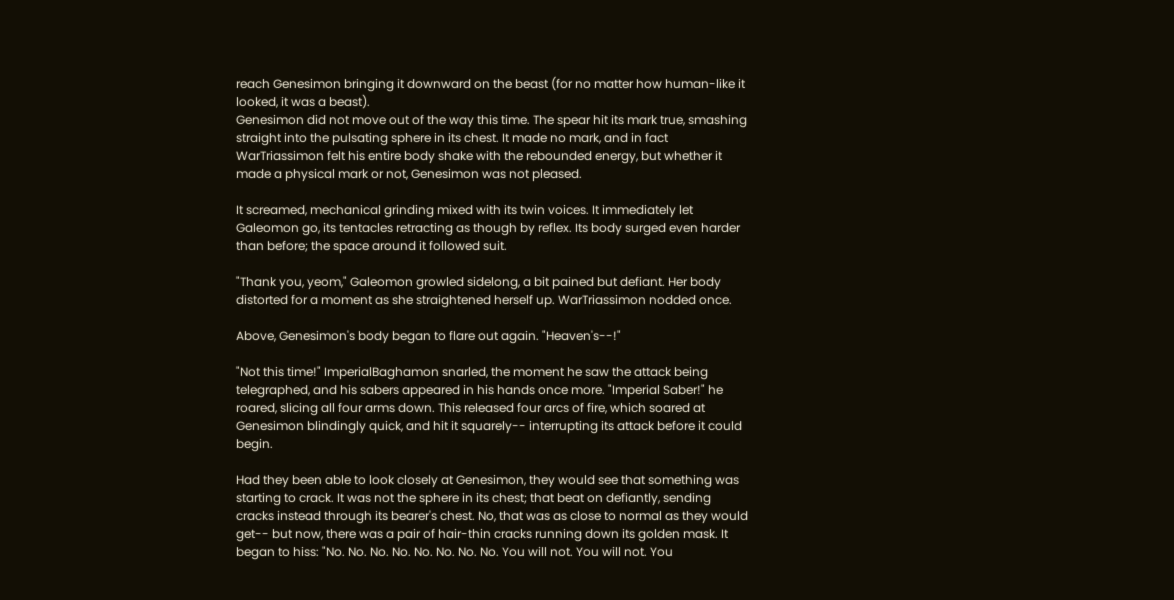reach Genesimon bringing it downward on the beast (for no matter how human-like it looked, it was a beast).
Genesimon did not move out of the way this time. The spear hit its mark true, smashing straight into the pulsating sphere in its chest. It made no mark, and in fact WarTriassimon felt his entire body shake with the rebounded energy, but whether it made a physical mark or not, Genesimon was not pleased.

It screamed, mechanical grinding mixed with its twin voices. It immediately let Galeomon go, its tentacles retracting as though by reflex. Its body surged even harder than before; the space around it followed suit.

"Thank you, yeom," Galeomon growled sidelong, a bit pained but defiant. Her body distorted for a moment as she straightened herself up. WarTriassimon nodded once.

Above, Genesimon's body began to flare out again. "Heaven's--!"

"Not this time!" ImperialBaghamon snarled, the moment he saw the attack being telegraphed, and his sabers appeared in his hands once more. "Imperial Saber!" he roared, slicing all four arms down. This released four arcs of fire, which soared at Genesimon blindingly quick, and hit it squarely-- interrupting its attack before it could begin.

Had they been able to look closely at Genesimon, they would see that something was starting to crack. It was not the sphere in its chest; that beat on defiantly, sending cracks instead through its bearer's chest. No, that was as close to normal as they would get-- but now, there was a pair of hair-thin cracks running down its golden mask. It began to hiss: "No. No. No. No. No. No. No. No. You will not. You will not. You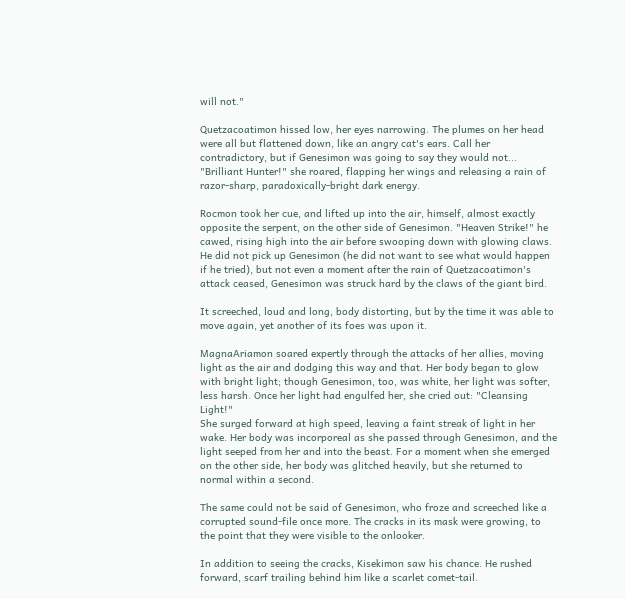will not."

Quetzacoatimon hissed low, her eyes narrowing. The plumes on her head were all but flattened down, like an angry cat's ears. Call her contradictory, but if Genesimon was going to say they would not... "Brilliant Hunter!" she roared, flapping her wings and releasing a rain of razor-sharp, paradoxically-bright dark energy.

Rocmon took her cue, and lifted up into the air, himself, almost exactly opposite the serpent, on the other side of Genesimon. "Heaven Strike!" he cawed, rising high into the air before swooping down with glowing claws. He did not pick up Genesimon (he did not want to see what would happen if he tried), but not even a moment after the rain of Quetzacoatimon's attack ceased, Genesimon was struck hard by the claws of the giant bird.

It screeched, loud and long, body distorting, but by the time it was able to move again, yet another of its foes was upon it.

MagnaAriamon soared expertly through the attacks of her allies, moving light as the air and dodging this way and that. Her body began to glow with bright light; though Genesimon, too, was white, her light was softer, less harsh. Once her light had engulfed her, she cried out: "Cleansing Light!"
She surged forward at high speed, leaving a faint streak of light in her wake. Her body was incorporeal as she passed through Genesimon, and the light seeped from her and into the beast. For a moment when she emerged on the other side, her body was glitched heavily, but she returned to normal within a second.

The same could not be said of Genesimon, who froze and screeched like a corrupted sound-file once more. The cracks in its mask were growing, to the point that they were visible to the onlooker.

In addition to seeing the cracks, Kisekimon saw his chance. He rushed forward, scarf trailing behind him like a scarlet comet-tail.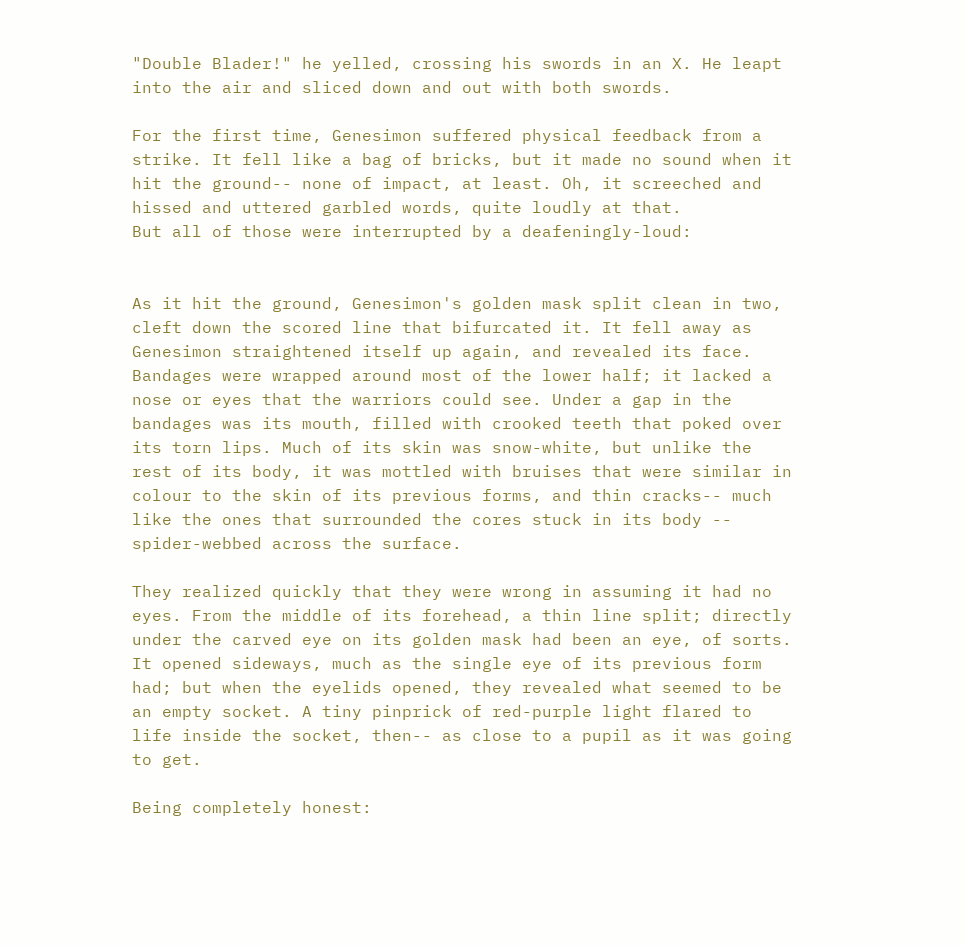"Double Blader!" he yelled, crossing his swords in an X. He leapt into the air and sliced down and out with both swords.

For the first time, Genesimon suffered physical feedback from a strike. It fell like a bag of bricks, but it made no sound when it hit the ground-- none of impact, at least. Oh, it screeched and hissed and uttered garbled words, quite loudly at that.
But all of those were interrupted by a deafeningly-loud:


As it hit the ground, Genesimon's golden mask split clean in two, cleft down the scored line that bifurcated it. It fell away as Genesimon straightened itself up again, and revealed its face.
Bandages were wrapped around most of the lower half; it lacked a nose or eyes that the warriors could see. Under a gap in the bandages was its mouth, filled with crooked teeth that poked over its torn lips. Much of its skin was snow-white, but unlike the rest of its body, it was mottled with bruises that were similar in colour to the skin of its previous forms, and thin cracks-- much like the ones that surrounded the cores stuck in its body -- spider-webbed across the surface.

They realized quickly that they were wrong in assuming it had no eyes. From the middle of its forehead, a thin line split; directly under the carved eye on its golden mask had been an eye, of sorts. It opened sideways, much as the single eye of its previous form had; but when the eyelids opened, they revealed what seemed to be an empty socket. A tiny pinprick of red-purple light flared to life inside the socket, then-- as close to a pupil as it was going to get.

Being completely honest: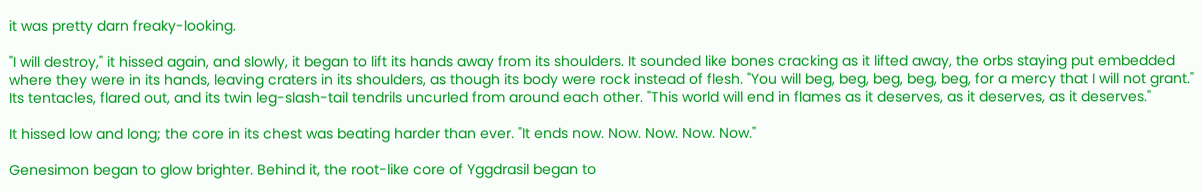it was pretty darn freaky-looking.

"I will destroy," it hissed again, and slowly, it began to lift its hands away from its shoulders. It sounded like bones cracking as it lifted away, the orbs staying put embedded where they were in its hands, leaving craters in its shoulders, as though its body were rock instead of flesh. "You will beg, beg, beg, beg, beg, for a mercy that I will not grant." Its tentacles, flared out, and its twin leg-slash-tail tendrils uncurled from around each other. "This world will end in flames as it deserves, as it deserves, as it deserves."

It hissed low and long; the core in its chest was beating harder than ever. "It ends now. Now. Now. Now. Now."

Genesimon began to glow brighter. Behind it, the root-like core of Yggdrasil began to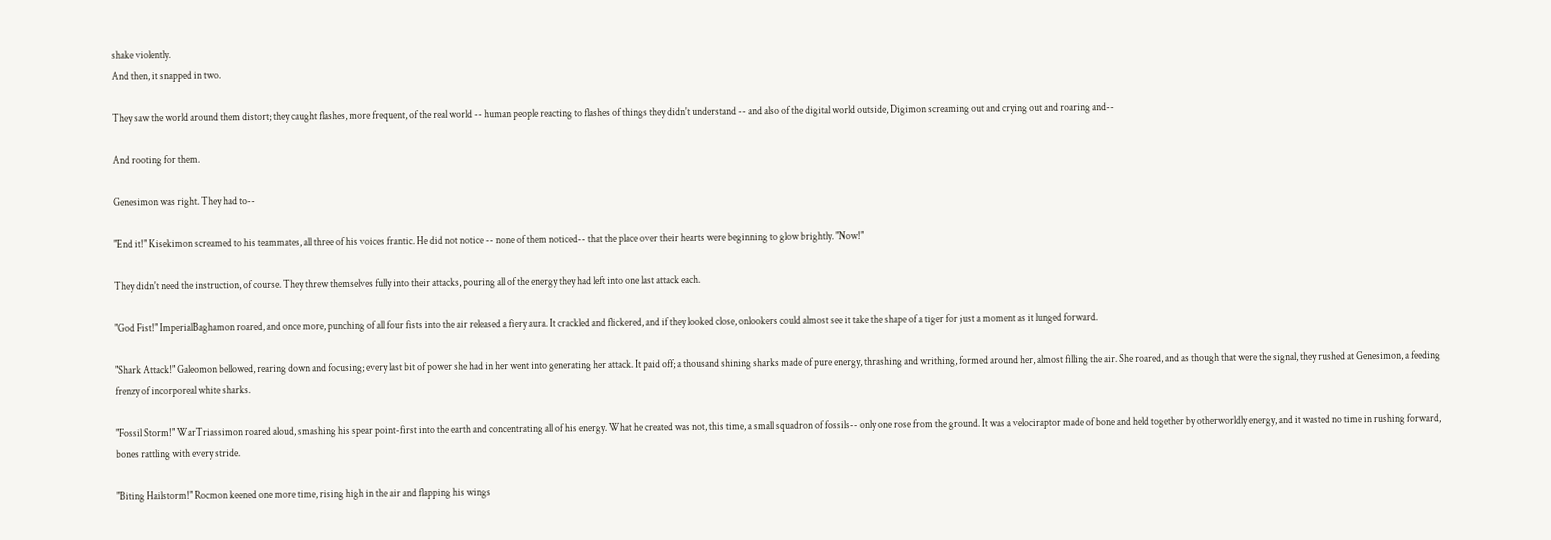shake violently.
And then, it snapped in two.

They saw the world around them distort; they caught flashes, more frequent, of the real world -- human people reacting to flashes of things they didn't understand -- and also of the digital world outside, Digimon screaming out and crying out and roaring and--

And rooting for them.

Genesimon was right. They had to--

"End it!" Kisekimon screamed to his teammates, all three of his voices frantic. He did not notice -- none of them noticed-- that the place over their hearts were beginning to glow brightly. "Now!"

They didn't need the instruction, of course. They threw themselves fully into their attacks, pouring all of the energy they had left into one last attack each.

"God Fist!" ImperialBaghamon roared, and once more, punching of all four fists into the air released a fiery aura. It crackled and flickered, and if they looked close, onlookers could almost see it take the shape of a tiger for just a moment as it lunged forward.

"Shark Attack!" Galeomon bellowed, rearing down and focusing; every last bit of power she had in her went into generating her attack. It paid off; a thousand shining sharks made of pure energy, thrashing and writhing, formed around her, almost filling the air. She roared, and as though that were the signal, they rushed at Genesimon, a feeding frenzy of incorporeal white sharks.

"Fossil Storm!" WarTriassimon roared aloud, smashing his spear point-first into the earth and concentrating all of his energy. What he created was not, this time, a small squadron of fossils-- only one rose from the ground. It was a velociraptor made of bone and held together by otherworldly energy, and it wasted no time in rushing forward, bones rattling with every stride.

"Biting Hailstorm!" Rocmon keened one more time, rising high in the air and flapping his wings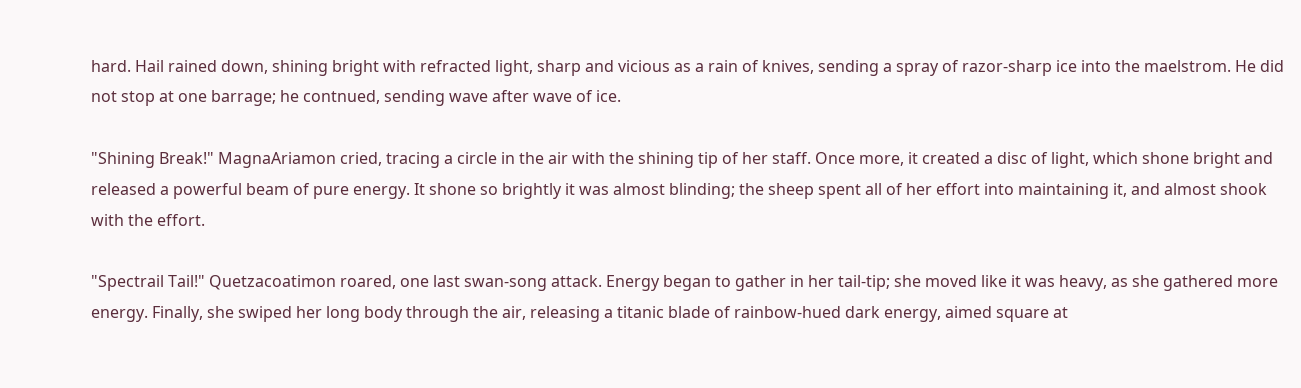hard. Hail rained down, shining bright with refracted light, sharp and vicious as a rain of knives, sending a spray of razor-sharp ice into the maelstrom. He did not stop at one barrage; he contnued, sending wave after wave of ice.

"Shining Break!" MagnaAriamon cried, tracing a circle in the air with the shining tip of her staff. Once more, it created a disc of light, which shone bright and released a powerful beam of pure energy. It shone so brightly it was almost blinding; the sheep spent all of her effort into maintaining it, and almost shook with the effort.

"Spectrail Tail!" Quetzacoatimon roared, one last swan-song attack. Energy began to gather in her tail-tip; she moved like it was heavy, as she gathered more energy. Finally, she swiped her long body through the air, releasing a titanic blade of rainbow-hued dark energy, aimed square at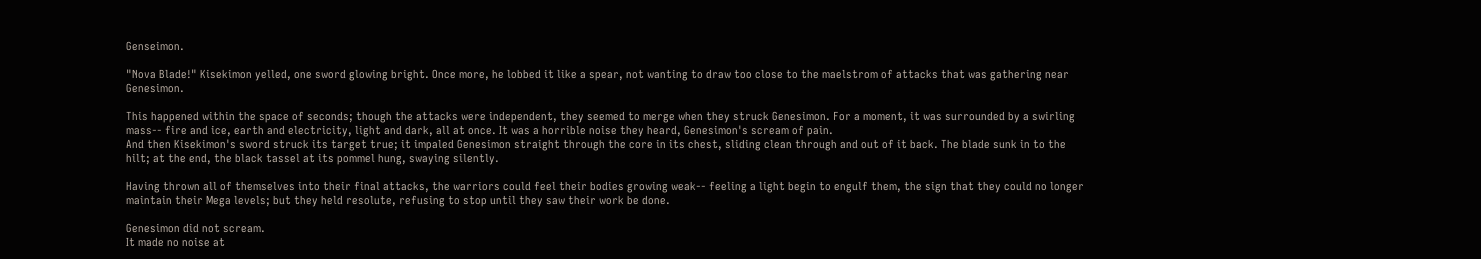Genseimon.

"Nova Blade!" Kisekimon yelled, one sword glowing bright. Once more, he lobbed it like a spear, not wanting to draw too close to the maelstrom of attacks that was gathering near Genesimon.

This happened within the space of seconds; though the attacks were independent, they seemed to merge when they struck Genesimon. For a moment, it was surrounded by a swirling mass-- fire and ice, earth and electricity, light and dark, all at once. It was a horrible noise they heard, Genesimon's scream of pain.
And then Kisekimon's sword struck its target true; it impaled Genesimon straight through the core in its chest, sliding clean through and out of it back. The blade sunk in to the hilt; at the end, the black tassel at its pommel hung, swaying silently.

Having thrown all of themselves into their final attacks, the warriors could feel their bodies growing weak-- feeling a light begin to engulf them, the sign that they could no longer maintain their Mega levels; but they held resolute, refusing to stop until they saw their work be done.

Genesimon did not scream.
It made no noise at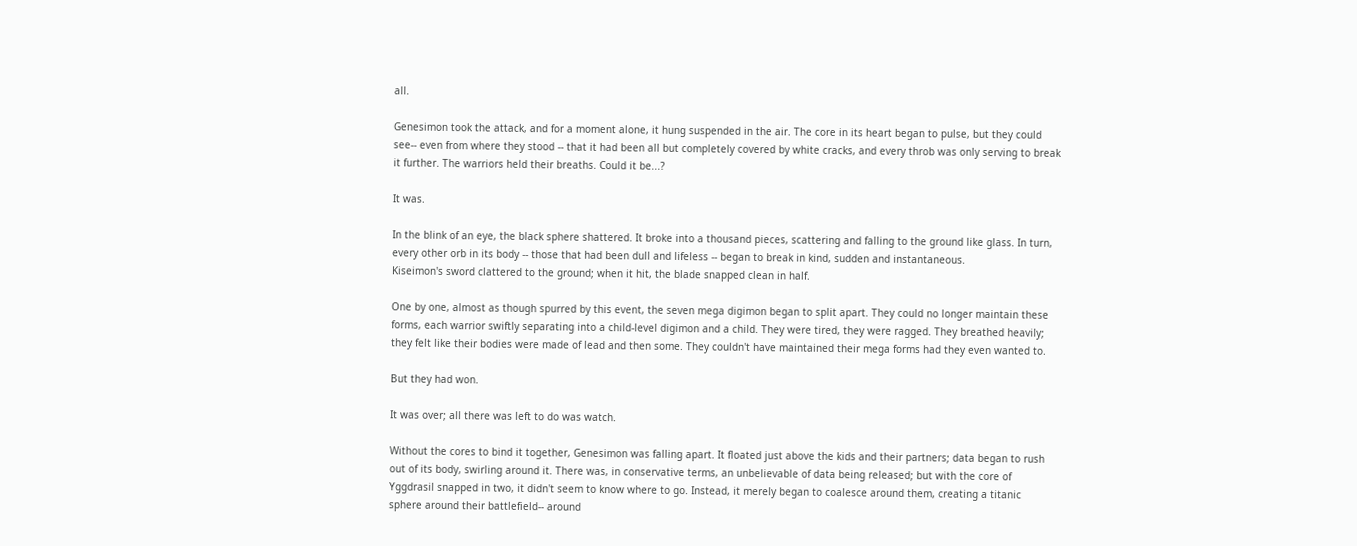all.

Genesimon took the attack, and for a moment alone, it hung suspended in the air. The core in its heart began to pulse, but they could see-- even from where they stood -- that it had been all but completely covered by white cracks, and every throb was only serving to break it further. The warriors held their breaths. Could it be...?

It was.

In the blink of an eye, the black sphere shattered. It broke into a thousand pieces, scattering and falling to the ground like glass. In turn, every other orb in its body -- those that had been dull and lifeless -- began to break in kind, sudden and instantaneous.
Kiseimon's sword clattered to the ground; when it hit, the blade snapped clean in half.

One by one, almost as though spurred by this event, the seven mega digimon began to split apart. They could no longer maintain these forms, each warrior swiftly separating into a child-level digimon and a child. They were tired, they were ragged. They breathed heavily; they felt like their bodies were made of lead and then some. They couldn't have maintained their mega forms had they even wanted to.

But they had won.

It was over; all there was left to do was watch.

Without the cores to bind it together, Genesimon was falling apart. It floated just above the kids and their partners; data began to rush out of its body, swirling around it. There was, in conservative terms, an unbelievable of data being released; but with the core of Yggdrasil snapped in two, it didn't seem to know where to go. Instead, it merely began to coalesce around them, creating a titanic sphere around their battlefield-- around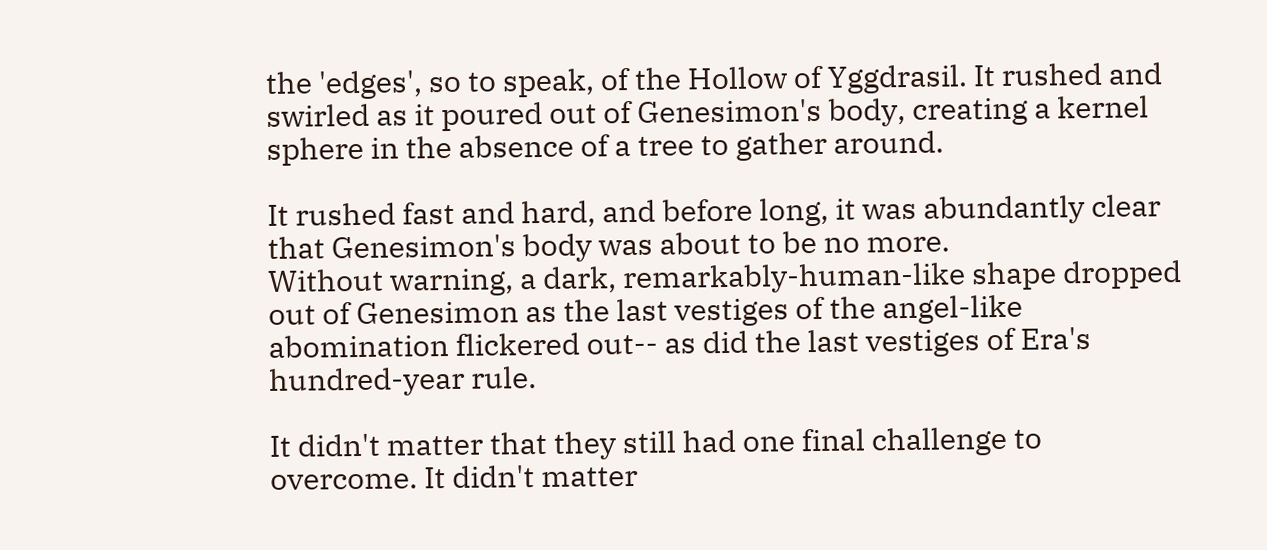the 'edges', so to speak, of the Hollow of Yggdrasil. It rushed and swirled as it poured out of Genesimon's body, creating a kernel sphere in the absence of a tree to gather around.

It rushed fast and hard, and before long, it was abundantly clear that Genesimon's body was about to be no more.
Without warning, a dark, remarkably-human-like shape dropped out of Genesimon as the last vestiges of the angel-like abomination flickered out-- as did the last vestiges of Era's hundred-year rule.

It didn't matter that they still had one final challenge to overcome. It didn't matter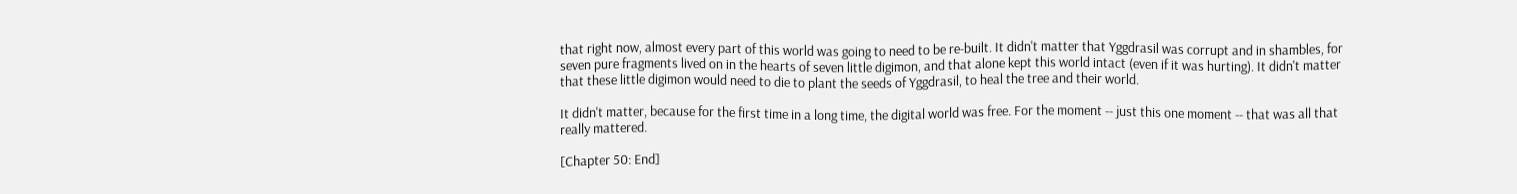that right now, almost every part of this world was going to need to be re-built. It didn't matter that Yggdrasil was corrupt and in shambles, for seven pure fragments lived on in the hearts of seven little digimon, and that alone kept this world intact (even if it was hurting). It didn't matter that these little digimon would need to die to plant the seeds of Yggdrasil, to heal the tree and their world.

It didn't matter, because for the first time in a long time, the digital world was free. For the moment -- just this one moment -- that was all that really mattered.

[Chapter 50: End]